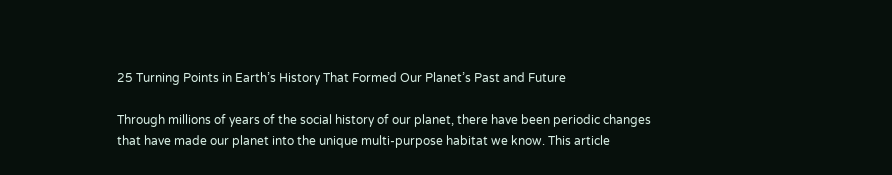25 Turning Points in Earth’s History That Formed Our Planet’s Past and Future

Through millions of years of the social history of our planet, there have been periodic changes that have made our planet into the unique multi-purpose habitat we know. This article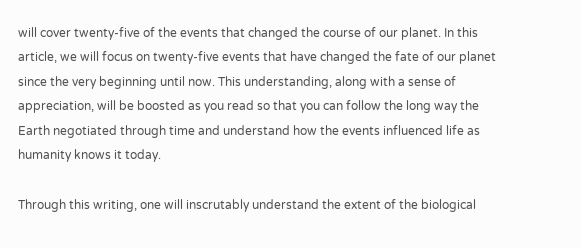will cover twenty-five of the events that changed the course of our planet. In this article, we will focus on twenty-five events that have changed the fate of our planet since the very beginning until now. This understanding, along with a sense of appreciation, will be boosted as you read so that you can follow the long way the Earth negotiated through time and understand how the events influenced life as humanity knows it today.

Through this writing, one will inscrutably understand the extent of the biological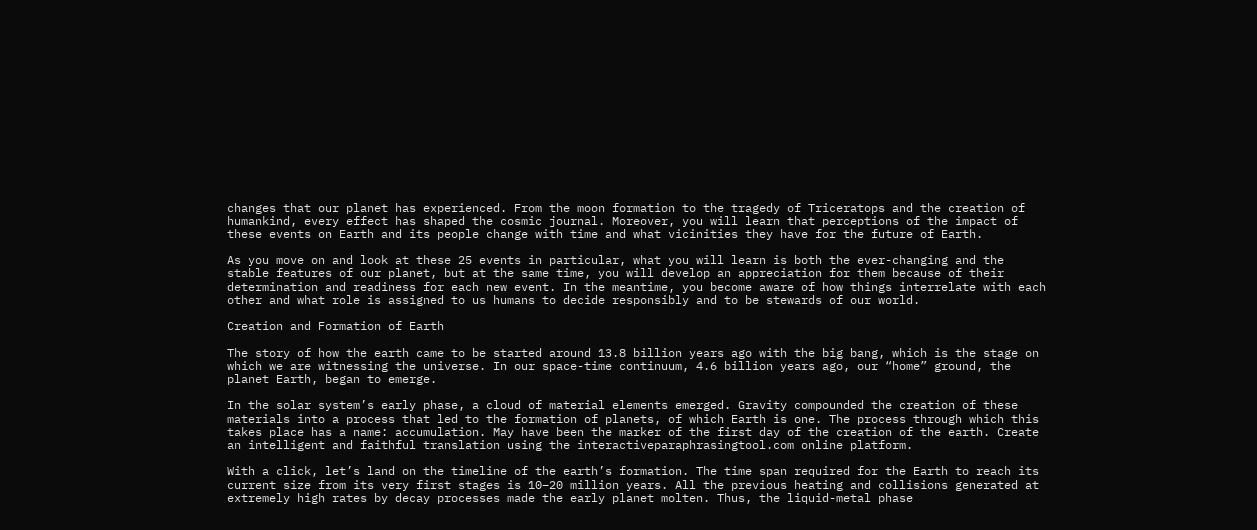changes that our planet has experienced. From the moon formation to the tragedy of Triceratops and the creation of humankind, every effect has shaped the cosmic journal. Moreover, you will learn that perceptions of the impact of these events on Earth and its people change with time and what vicinities they have for the future of Earth.

As you move on and look at these 25 events in particular, what you will learn is both the ever-changing and the stable features of our planet, but at the same time, you will develop an appreciation for them because of their determination and readiness for each new event. In the meantime, you become aware of how things interrelate with each other and what role is assigned to us humans to decide responsibly and to be stewards of our world.

Creation and Formation of Earth

The story of how the earth came to be started around 13.8 billion years ago with the big bang, which is the stage on which we are witnessing the universe. In our space-time continuum, 4.6 billion years ago, our “home” ground, the planet Earth, began to emerge.

In the solar system’s early phase, a cloud of material elements emerged. Gravity compounded the creation of these materials into a process that led to the formation of planets, of which Earth is one. The process through which this takes place has a name: accumulation. May have been the marker of the first day of the creation of the earth. Create an intelligent and faithful translation using the interactiveparaphrasingtool.com online platform.

With a click, let’s land on the timeline of the earth’s formation. The time span required for the Earth to reach its current size from its very first stages is 10–20 million years. All the previous heating and collisions generated at extremely high rates by decay processes made the early planet molten. Thus, the liquid-metal phase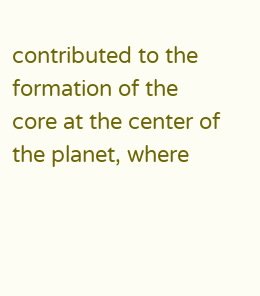contributed to the formation of the core at the center of the planet, where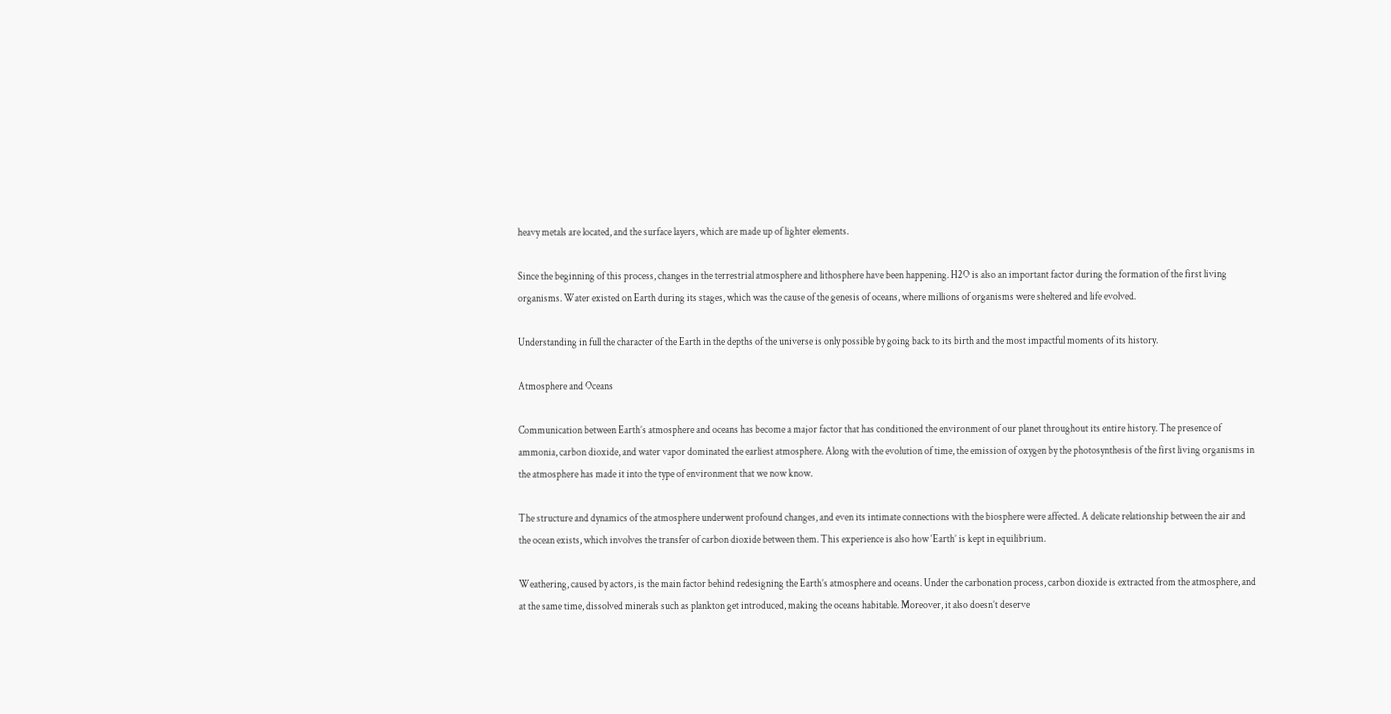heavy metals are located, and the surface layers, which are made up of lighter elements.

Since the beginning of this process, changes in the terrestrial atmosphere and lithosphere have been happening. H2O is also an important factor during the formation of the first living organisms. Water existed on Earth during its stages, which was the cause of the genesis of oceans, where millions of organisms were sheltered and life evolved.

Understanding in full the character of the Earth in the depths of the universe is only possible by going back to its birth and the most impactful moments of its history.

Atmosphere and Oceans

Communication between Earth’s atmosphere and oceans has become a major factor that has conditioned the environment of our planet throughout its entire history. The presence of ammonia, carbon dioxide, and water vapor dominated the earliest atmosphere. Along with the evolution of time, the emission of oxygen by the photosynthesis of the first living organisms in the atmosphere has made it into the type of environment that we now know.

The structure and dynamics of the atmosphere underwent profound changes, and even its intimate connections with the biosphere were affected. A delicate relationship between the air and the ocean exists, which involves the transfer of carbon dioxide between them. This experience is also how ‘Earth’ is kept in equilibrium.

Weathering, caused by actors, is the main factor behind redesigning the Earth’s atmosphere and oceans. Under the carbonation process, carbon dioxide is extracted from the atmosphere, and at the same time, dissolved minerals such as plankton get introduced, making the oceans habitable. Moreover, it also doesn’t deserve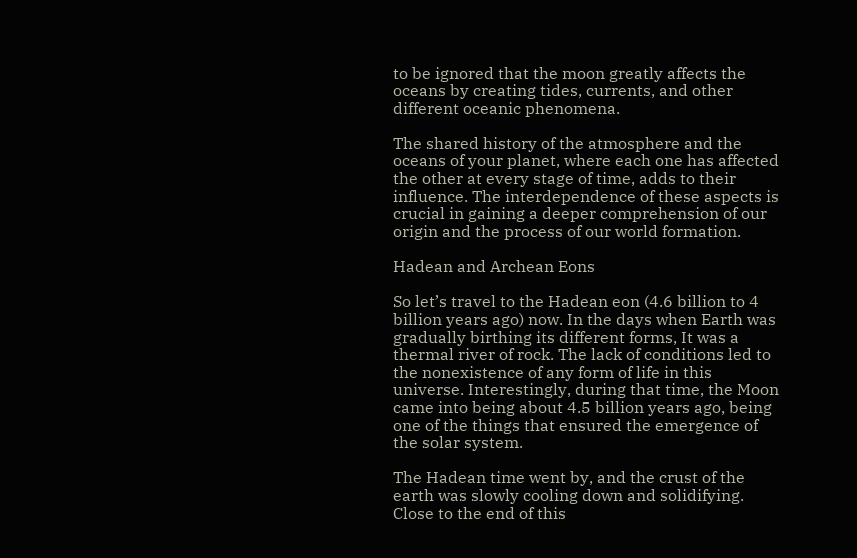to be ignored that the moon greatly affects the oceans by creating tides, currents, and other different oceanic phenomena.

The shared history of the atmosphere and the oceans of your planet, where each one has affected the other at every stage of time, adds to their influence. The interdependence of these aspects is crucial in gaining a deeper comprehension of our origin and the process of our world formation.

Hadean and Archean Eons

So let’s travel to the Hadean eon (4.6 billion to 4 billion years ago) now. In the days when Earth was gradually birthing its different forms, It was a thermal river of rock. The lack of conditions led to the nonexistence of any form of life in this universe. Interestingly, during that time, the Moon came into being about 4.5 billion years ago, being one of the things that ensured the emergence of the solar system.

The Hadean time went by, and the crust of the earth was slowly cooling down and solidifying. Close to the end of this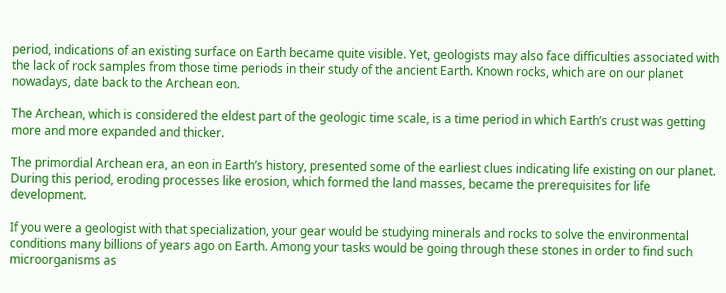period, indications of an existing surface on Earth became quite visible. Yet, geologists may also face difficulties associated with the lack of rock samples from those time periods in their study of the ancient Earth. Known rocks, which are on our planet nowadays, date back to the Archean eon.

The Archean, which is considered the eldest part of the geologic time scale, is a time period in which Earth’s crust was getting more and more expanded and thicker.

The primordial Archean era, an eon in Earth’s history, presented some of the earliest clues indicating life existing on our planet. During this period, eroding processes like erosion, which formed the land masses, became the prerequisites for life development.

If you were a geologist with that specialization, your gear would be studying minerals and rocks to solve the environmental conditions many billions of years ago on Earth. Among your tasks would be going through these stones in order to find such microorganisms as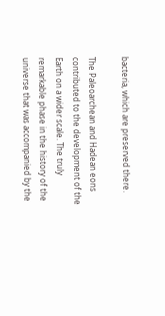bacteria, which are preserved there.

The Paleoarchean and Hadean eons contributed to the development of the Earth on a wider scale. The truly remarkable phase in the history of the universe that was accompanied by the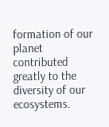formation of our planet contributed greatly to the diversity of our ecosystems.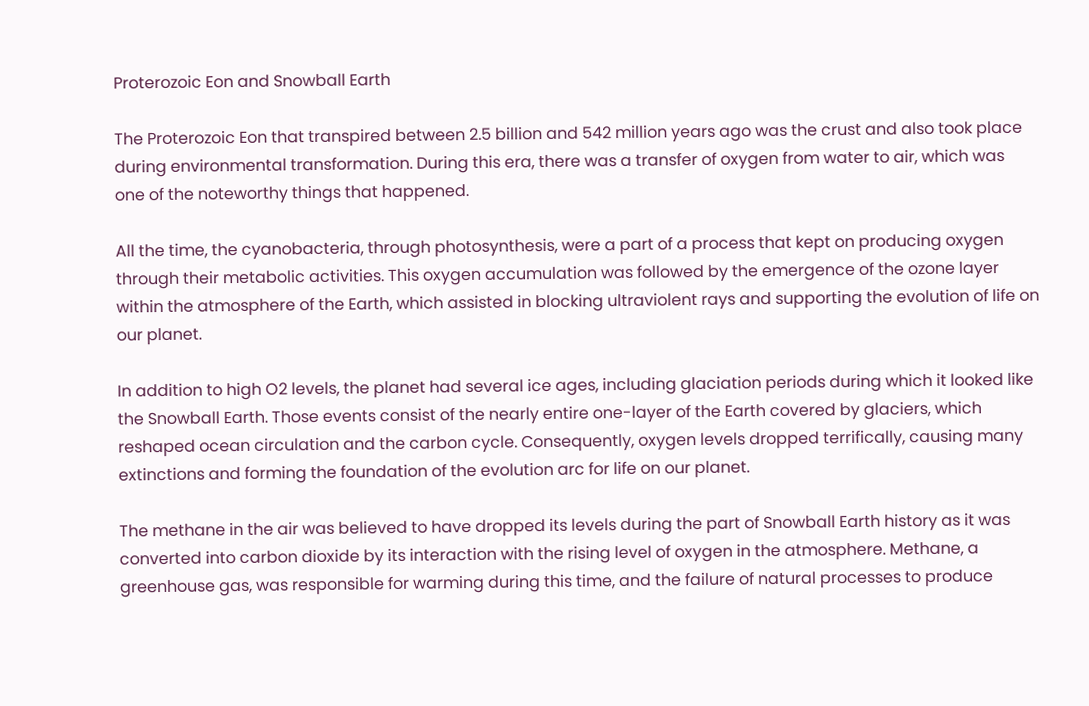Proterozoic Eon and Snowball Earth

The Proterozoic Eon that transpired between 2.5 billion and 542 million years ago was the crust and also took place during environmental transformation. During this era, there was a transfer of oxygen from water to air, which was one of the noteworthy things that happened.

All the time, the cyanobacteria, through photosynthesis, were a part of a process that kept on producing oxygen through their metabolic activities. This oxygen accumulation was followed by the emergence of the ozone layer within the atmosphere of the Earth, which assisted in blocking ultraviolent rays and supporting the evolution of life on our planet.

In addition to high O2 levels, the planet had several ice ages, including glaciation periods during which it looked like the Snowball Earth. Those events consist of the nearly entire one-layer of the Earth covered by glaciers, which reshaped ocean circulation and the carbon cycle. Consequently, oxygen levels dropped terrifically, causing many extinctions and forming the foundation of the evolution arc for life on our planet.

The methane in the air was believed to have dropped its levels during the part of Snowball Earth history as it was converted into carbon dioxide by its interaction with the rising level of oxygen in the atmosphere. Methane, a greenhouse gas, was responsible for warming during this time, and the failure of natural processes to produce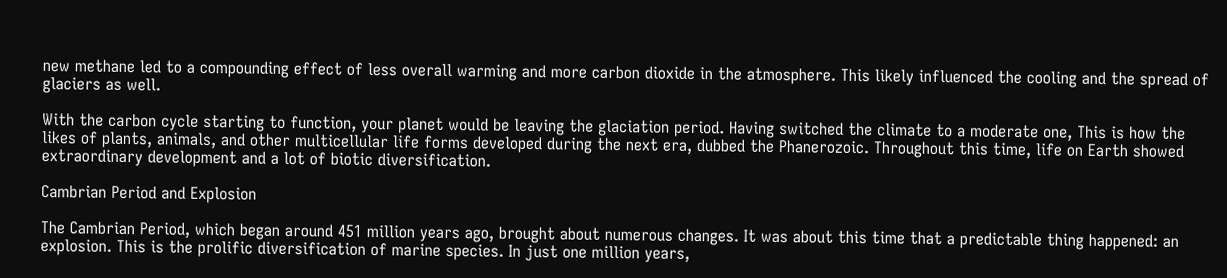new methane led to a compounding effect of less overall warming and more carbon dioxide in the atmosphere. This likely influenced the cooling and the spread of glaciers as well.

With the carbon cycle starting to function, your planet would be leaving the glaciation period. Having switched the climate to a moderate one, This is how the likes of plants, animals, and other multicellular life forms developed during the next era, dubbed the Phanerozoic. Throughout this time, life on Earth showed extraordinary development and a lot of biotic diversification.

Cambrian Period and Explosion

The Cambrian Period, which began around 451 million years ago, brought about numerous changes. It was about this time that a predictable thing happened: an explosion. This is the prolific diversification of marine species. In just one million years,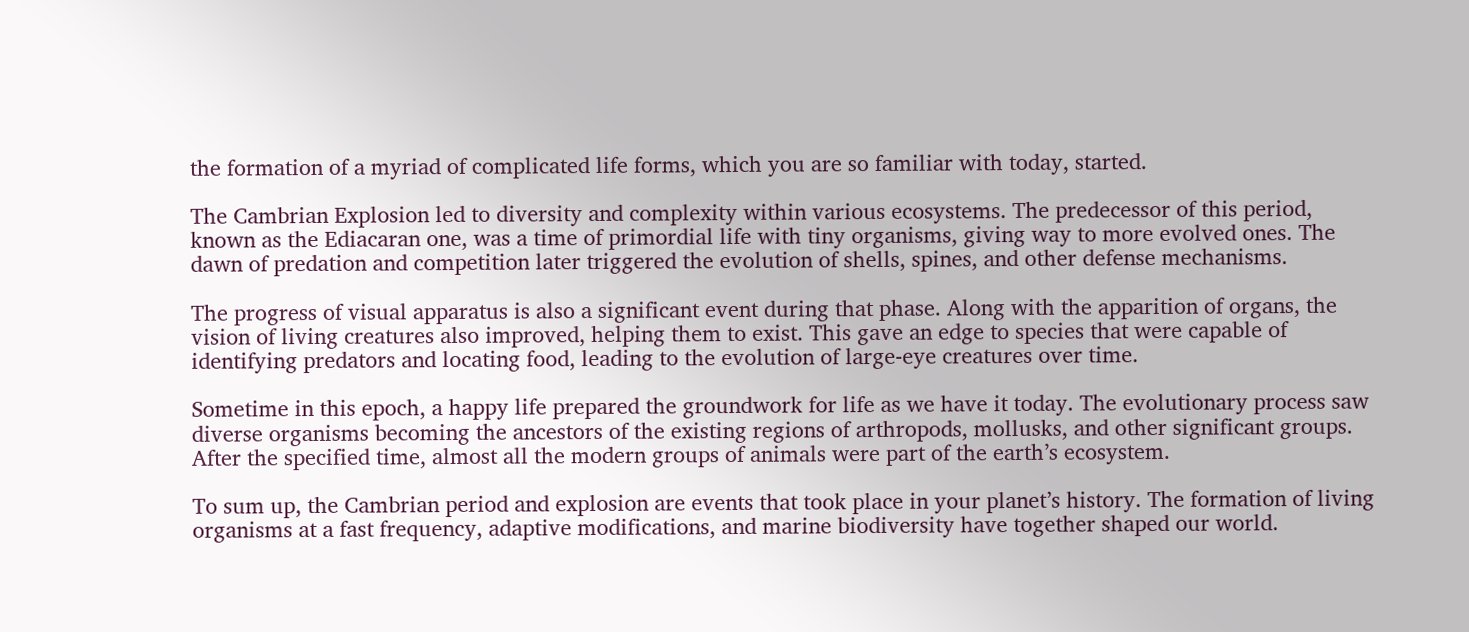the formation of a myriad of complicated life forms, which you are so familiar with today, started.

The Cambrian Explosion led to diversity and complexity within various ecosystems. The predecessor of this period, known as the Ediacaran one, was a time of primordial life with tiny organisms, giving way to more evolved ones. The dawn of predation and competition later triggered the evolution of shells, spines, and other defense mechanisms.

The progress of visual apparatus is also a significant event during that phase. Along with the apparition of organs, the vision of living creatures also improved, helping them to exist. This gave an edge to species that were capable of identifying predators and locating food, leading to the evolution of large-eye creatures over time.

Sometime in this epoch, a happy life prepared the groundwork for life as we have it today. The evolutionary process saw diverse organisms becoming the ancestors of the existing regions of arthropods, mollusks, and other significant groups. After the specified time, almost all the modern groups of animals were part of the earth’s ecosystem.

To sum up, the Cambrian period and explosion are events that took place in your planet’s history. The formation of living organisms at a fast frequency, adaptive modifications, and marine biodiversity have together shaped our world.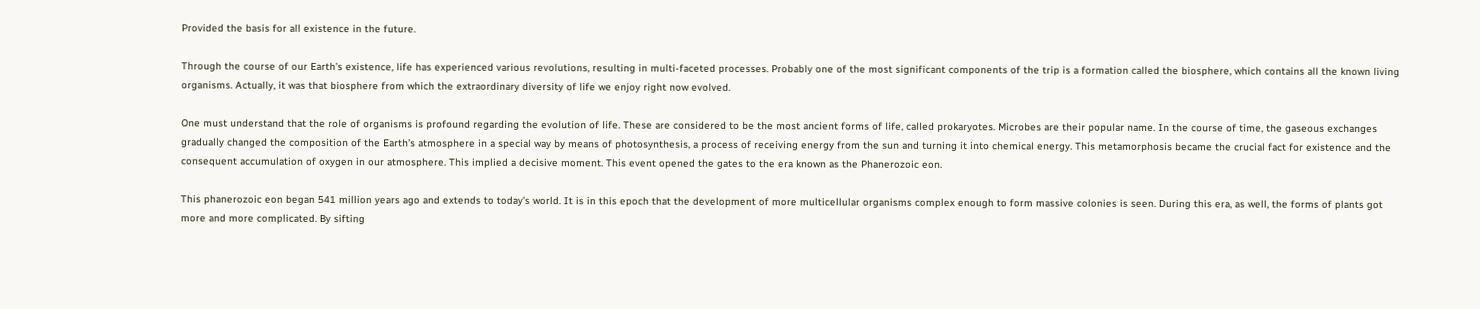Provided the basis for all existence in the future.

Through the course of our Earth’s existence, life has experienced various revolutions, resulting in multi-faceted processes. Probably one of the most significant components of the trip is a formation called the biosphere, which contains all the known living organisms. Actually, it was that biosphere from which the extraordinary diversity of life we enjoy right now evolved.

One must understand that the role of organisms is profound regarding the evolution of life. These are considered to be the most ancient forms of life, called prokaryotes. Microbes are their popular name. In the course of time, the gaseous exchanges gradually changed the composition of the Earth’s atmosphere in a special way by means of photosynthesis, a process of receiving energy from the sun and turning it into chemical energy. This metamorphosis became the crucial fact for existence and the consequent accumulation of oxygen in our atmosphere. This implied a decisive moment. This event opened the gates to the era known as the Phanerozoic eon.

This phanerozoic eon began 541 million years ago and extends to today’s world. It is in this epoch that the development of more multicellular organisms complex enough to form massive colonies is seen. During this era, as well, the forms of plants got more and more complicated. By sifting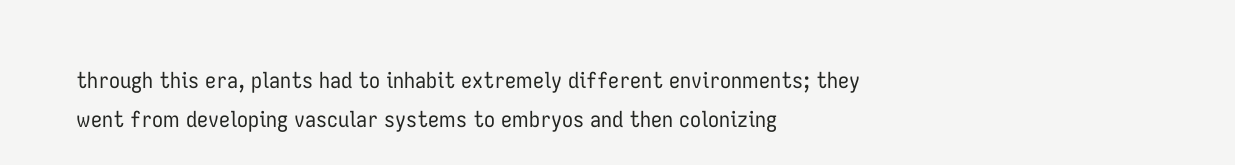through this era, plants had to inhabit extremely different environments; they went from developing vascular systems to embryos and then colonizing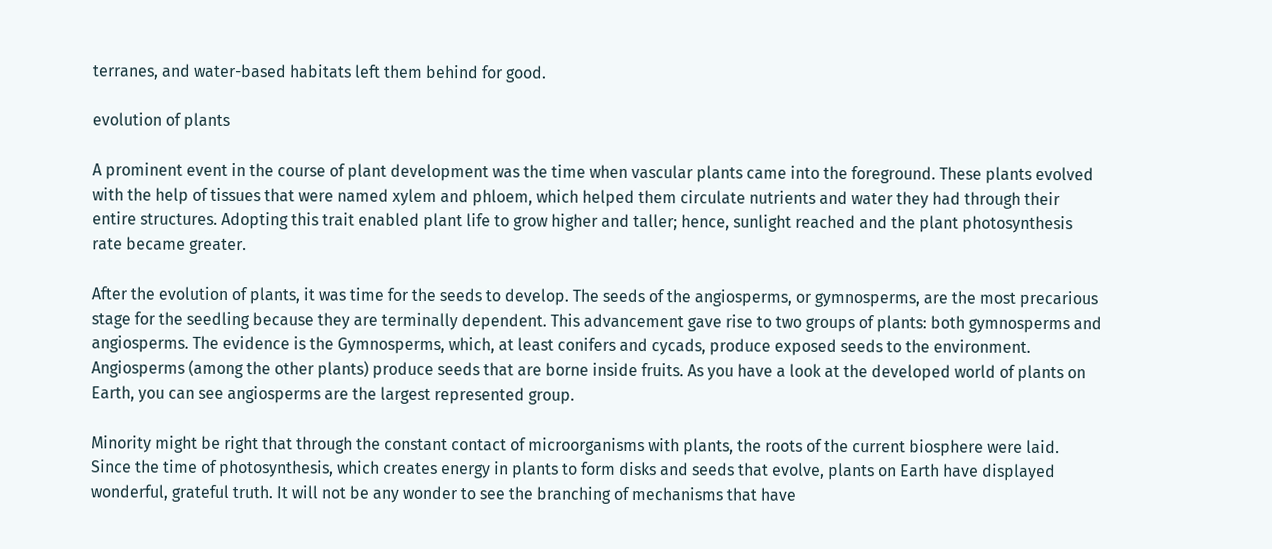terranes, and water-based habitats left them behind for good.

evolution of plants

A prominent event in the course of plant development was the time when vascular plants came into the foreground. These plants evolved with the help of tissues that were named xylem and phloem, which helped them circulate nutrients and water they had through their entire structures. Adopting this trait enabled plant life to grow higher and taller; hence, sunlight reached and the plant photosynthesis rate became greater.

After the evolution of plants, it was time for the seeds to develop. The seeds of the angiosperms, or gymnosperms, are the most precarious stage for the seedling because they are terminally dependent. This advancement gave rise to two groups of plants: both gymnosperms and angiosperms. The evidence is the Gymnosperms, which, at least conifers and cycads, produce exposed seeds to the environment. Angiosperms (among the other plants) produce seeds that are borne inside fruits. As you have a look at the developed world of plants on Earth, you can see angiosperms are the largest represented group.

Minority might be right that through the constant contact of microorganisms with plants, the roots of the current biosphere were laid. Since the time of photosynthesis, which creates energy in plants to form disks and seeds that evolve, plants on Earth have displayed wonderful, grateful truth. It will not be any wonder to see the branching of mechanisms that have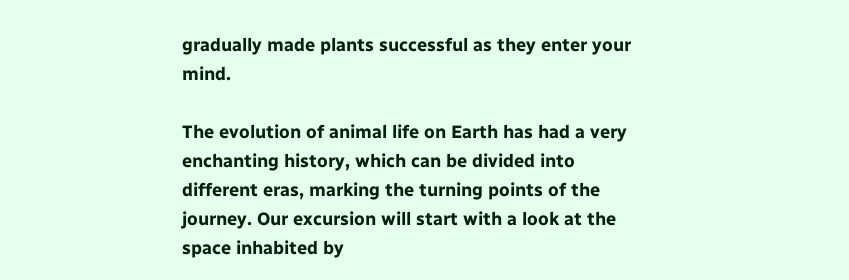gradually made plants successful as they enter your mind.

The evolution of animal life on Earth has had a very enchanting history, which can be divided into different eras, marking the turning points of the journey. Our excursion will start with a look at the space inhabited by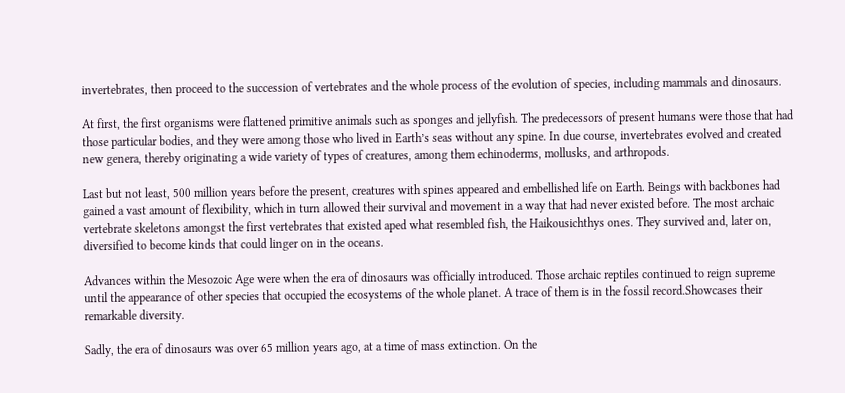invertebrates, then proceed to the succession of vertebrates and the whole process of the evolution of species, including mammals and dinosaurs.

At first, the first organisms were flattened primitive animals such as sponges and jellyfish. The predecessors of present humans were those that had those particular bodies, and they were among those who lived in Earth’s seas without any spine. In due course, invertebrates evolved and created new genera, thereby originating a wide variety of types of creatures, among them echinoderms, mollusks, and arthropods.

Last but not least, 500 million years before the present, creatures with spines appeared and embellished life on Earth. Beings with backbones had gained a vast amount of flexibility, which in turn allowed their survival and movement in a way that had never existed before. The most archaic vertebrate skeletons amongst the first vertebrates that existed aped what resembled fish, the Haikousichthys ones. They survived and, later on, diversified to become kinds that could linger on in the oceans.

Advances within the Mesozoic Age were when the era of dinosaurs was officially introduced. Those archaic reptiles continued to reign supreme until the appearance of other species that occupied the ecosystems of the whole planet. A trace of them is in the fossil record.Showcases their remarkable diversity.

Sadly, the era of dinosaurs was over 65 million years ago, at a time of mass extinction. On the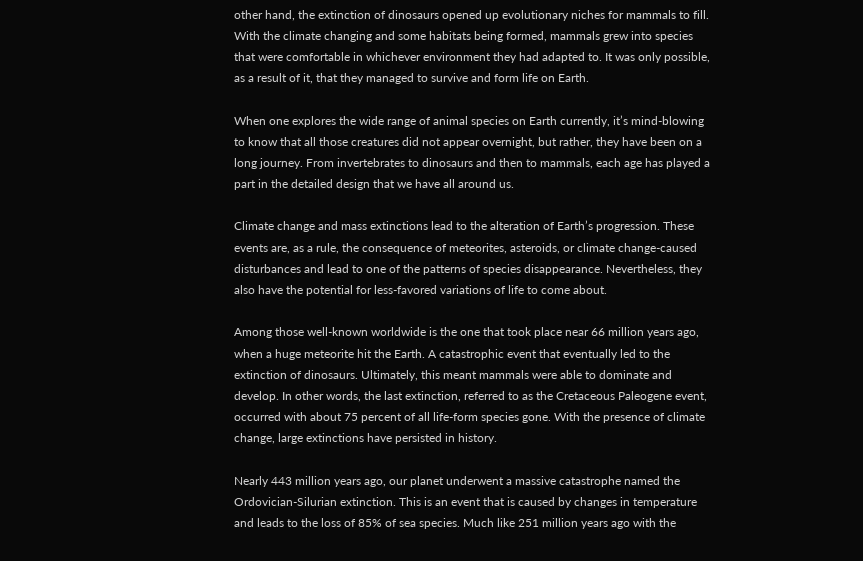other hand, the extinction of dinosaurs opened up evolutionary niches for mammals to fill. With the climate changing and some habitats being formed, mammals grew into species that were comfortable in whichever environment they had adapted to. It was only possible, as a result of it, that they managed to survive and form life on Earth.

When one explores the wide range of animal species on Earth currently, it’s mind-blowing to know that all those creatures did not appear overnight, but rather, they have been on a long journey. From invertebrates to dinosaurs and then to mammals, each age has played a part in the detailed design that we have all around us.

Climate change and mass extinctions lead to the alteration of Earth’s progression. These events are, as a rule, the consequence of meteorites, asteroids, or climate change-caused disturbances and lead to one of the patterns of species disappearance. Nevertheless, they also have the potential for less-favored variations of life to come about.

Among those well-known worldwide is the one that took place near 66 million years ago, when a huge meteorite hit the Earth. A catastrophic event that eventually led to the extinction of dinosaurs. Ultimately, this meant mammals were able to dominate and develop. In other words, the last extinction, referred to as the Cretaceous Paleogene event, occurred with about 75 percent of all life-form species gone. With the presence of climate change, large extinctions have persisted in history.

Nearly 443 million years ago, our planet underwent a massive catastrophe named the Ordovician-Silurian extinction. This is an event that is caused by changes in temperature and leads to the loss of 85% of sea species. Much like 251 million years ago with the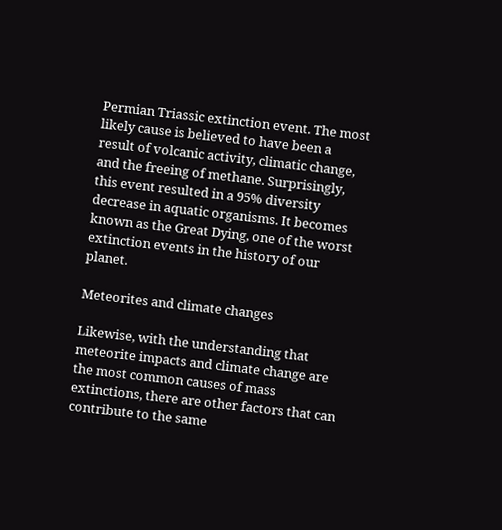Permian Triassic extinction event. The most likely cause is believed to have been a result of volcanic activity, climatic change, and the freeing of methane. Surprisingly, this event resulted in a 95% diversity decrease in aquatic organisms. It becomes known as the Great Dying, one of the worst extinction events in the history of our planet.

Meteorites and climate changes

Likewise, with the understanding that meteorite impacts and climate change are the most common causes of mass extinctions, there are other factors that can contribute to the same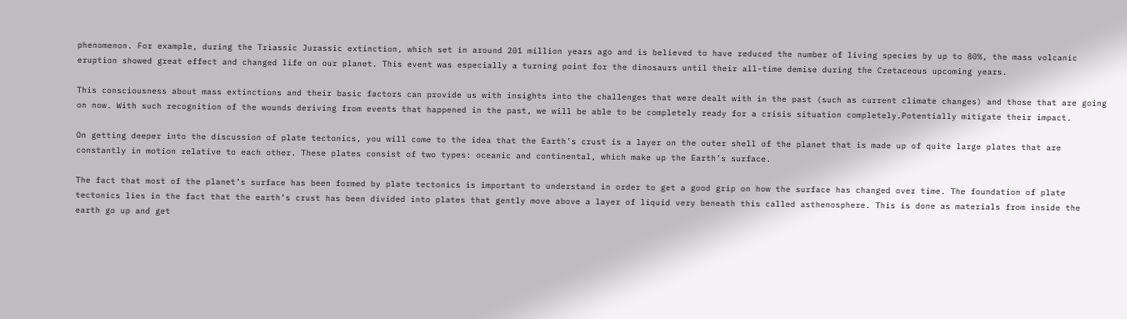phenomenon. For example, during the Triassic Jurassic extinction, which set in around 201 million years ago and is believed to have reduced the number of living species by up to 80%, the mass volcanic eruption showed great effect and changed life on our planet. This event was especially a turning point for the dinosaurs until their all-time demise during the Cretaceous upcoming years.

This consciousness about mass extinctions and their basic factors can provide us with insights into the challenges that were dealt with in the past (such as current climate changes) and those that are going on now. With such recognition of the wounds deriving from events that happened in the past, we will be able to be completely ready for a crisis situation completely.Potentially mitigate their impact.

On getting deeper into the discussion of plate tectonics, you will come to the idea that the Earth’s crust is a layer on the outer shell of the planet that is made up of quite large plates that are constantly in motion relative to each other. These plates consist of two types: oceanic and continental, which make up the Earth’s surface.

The fact that most of the planet’s surface has been formed by plate tectonics is important to understand in order to get a good grip on how the surface has changed over time. The foundation of plate tectonics lies in the fact that the earth’s crust has been divided into plates that gently move above a layer of liquid very beneath this called asthenosphere. This is done as materials from inside the earth go up and get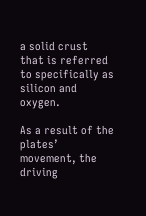a solid crust that is referred to specifically as silicon and oxygen.

As a result of the plates’ movement, the driving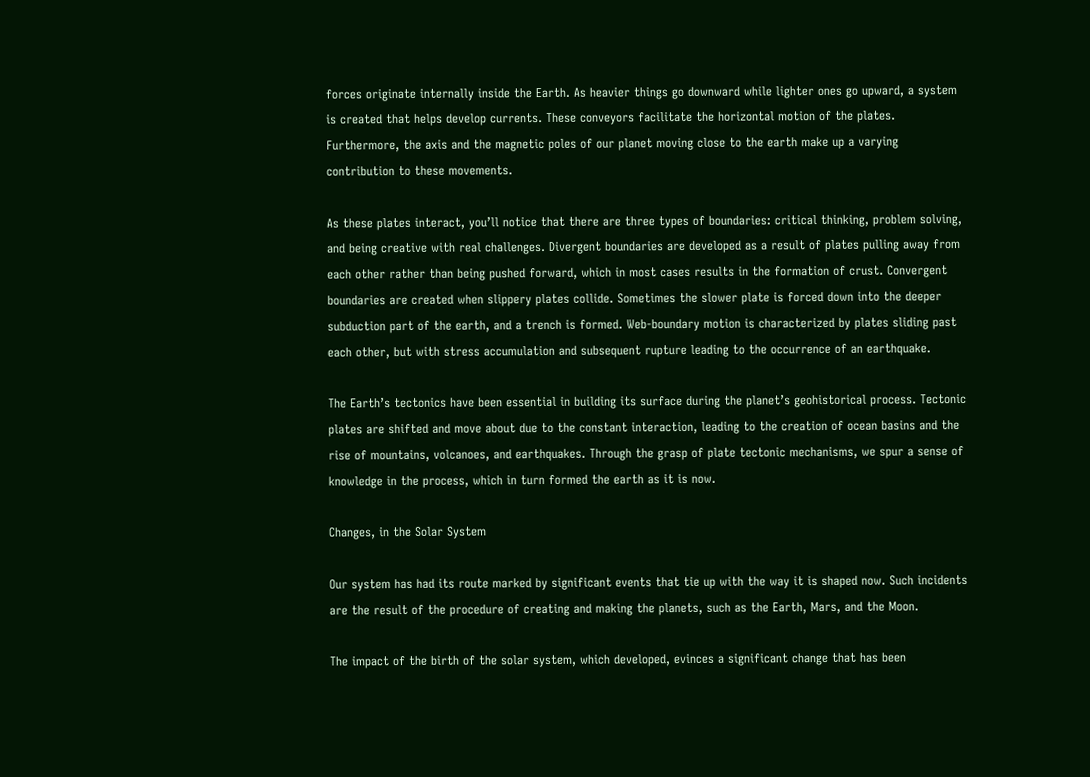forces originate internally inside the Earth. As heavier things go downward while lighter ones go upward, a system is created that helps develop currents. These conveyors facilitate the horizontal motion of the plates. Furthermore, the axis and the magnetic poles of our planet moving close to the earth make up a varying contribution to these movements.

As these plates interact, you’ll notice that there are three types of boundaries: critical thinking, problem solving, and being creative with real challenges. Divergent boundaries are developed as a result of plates pulling away from each other rather than being pushed forward, which in most cases results in the formation of crust. Convergent boundaries are created when slippery plates collide. Sometimes the slower plate is forced down into the deeper subduction part of the earth, and a trench is formed. Web-boundary motion is characterized by plates sliding past each other, but with stress accumulation and subsequent rupture leading to the occurrence of an earthquake.

The Earth’s tectonics have been essential in building its surface during the planet’s geohistorical process. Tectonic plates are shifted and move about due to the constant interaction, leading to the creation of ocean basins and the rise of mountains, volcanoes, and earthquakes. Through the grasp of plate tectonic mechanisms, we spur a sense of knowledge in the process, which in turn formed the earth as it is now.

Changes, in the Solar System

Our system has had its route marked by significant events that tie up with the way it is shaped now. Such incidents are the result of the procedure of creating and making the planets, such as the Earth, Mars, and the Moon.

The impact of the birth of the solar system, which developed, evinces a significant change that has been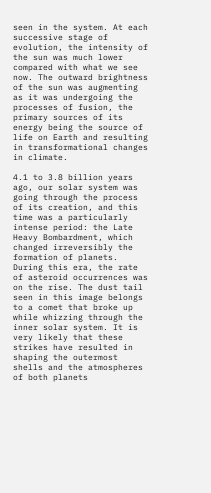seen in the system. At each successive stage of evolution, the intensity of the sun was much lower compared with what we see now. The outward brightness of the sun was augmenting as it was undergoing the processes of fusion, the primary sources of its energy being the source of life on Earth and resulting in transformational changes in climate.

4.1 to 3.8 billion years ago, our solar system was going through the process of its creation, and this time was a particularly intense period: the Late Heavy Bombardment, which changed irreversibly the formation of planets. During this era, the rate of asteroid occurrences was on the rise. The dust tail seen in this image belongs to a comet that broke up while whizzing through the inner solar system. It is very likely that these strikes have resulted in shaping the outermost shells and the atmospheres of both planets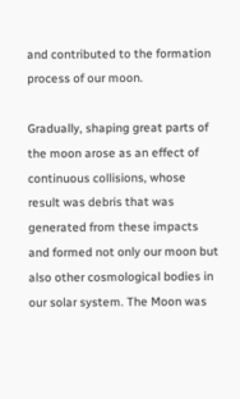and contributed to the formation process of our moon.

Gradually, shaping great parts of the moon arose as an effect of continuous collisions, whose result was debris that was generated from these impacts and formed not only our moon but also other cosmological bodies in our solar system. The Moon was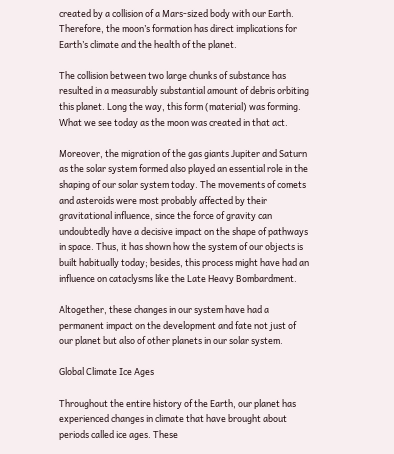created by a collision of a Mars-sized body with our Earth. Therefore, the moon’s formation has direct implications for Earth’s climate and the health of the planet.

The collision between two large chunks of substance has resulted in a measurably substantial amount of debris orbiting this planet. Long the way, this form (material) was forming. What we see today as the moon was created in that act.

Moreover, the migration of the gas giants Jupiter and Saturn as the solar system formed also played an essential role in the shaping of our solar system today. The movements of comets and asteroids were most probably affected by their gravitational influence, since the force of gravity can undoubtedly have a decisive impact on the shape of pathways in space. Thus, it has shown how the system of our objects is built habitually today; besides, this process might have had an influence on cataclysms like the Late Heavy Bombardment.

Altogether, these changes in our system have had a permanent impact on the development and fate not just of our planet but also of other planets in our solar system.

Global Climate Ice Ages

Throughout the entire history of the Earth, our planet has experienced changes in climate that have brought about periods called ice ages. These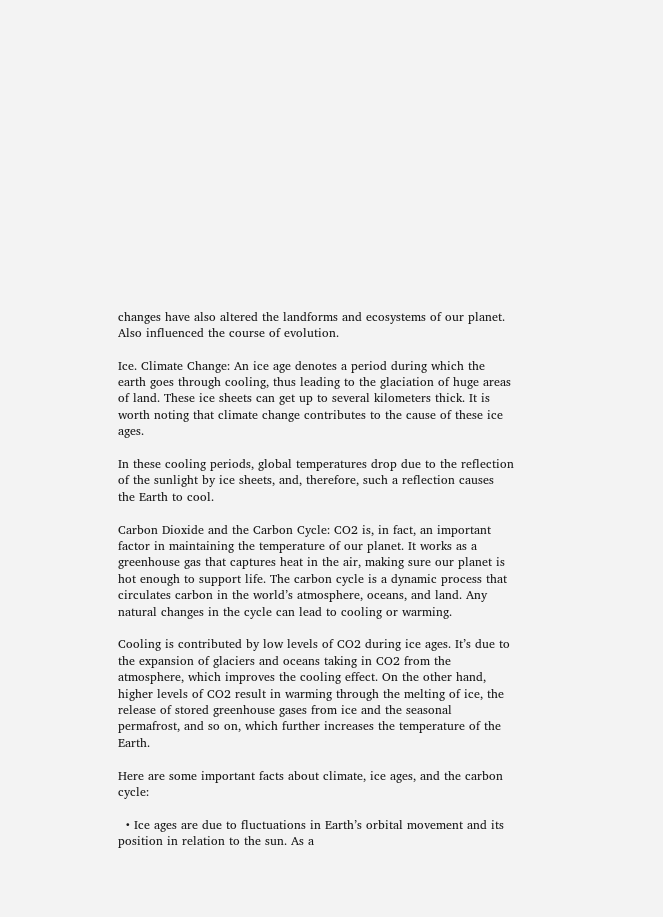changes have also altered the landforms and ecosystems of our planet. Also influenced the course of evolution.

Ice. Climate Change: An ice age denotes a period during which the earth goes through cooling, thus leading to the glaciation of huge areas of land. These ice sheets can get up to several kilometers thick. It is worth noting that climate change contributes to the cause of these ice ages.

In these cooling periods, global temperatures drop due to the reflection of the sunlight by ice sheets, and, therefore, such a reflection causes the Earth to cool.

Carbon Dioxide and the Carbon Cycle: CO2 is, in fact, an important factor in maintaining the temperature of our planet. It works as a greenhouse gas that captures heat in the air, making sure our planet is hot enough to support life. The carbon cycle is a dynamic process that circulates carbon in the world’s atmosphere, oceans, and land. Any natural changes in the cycle can lead to cooling or warming.

Cooling is contributed by low levels of CO2 during ice ages. It’s due to the expansion of glaciers and oceans taking in CO2 from the atmosphere, which improves the cooling effect. On the other hand, higher levels of CO2 result in warming through the melting of ice, the release of stored greenhouse gases from ice and the seasonal permafrost, and so on, which further increases the temperature of the Earth.

Here are some important facts about climate, ice ages, and the carbon cycle:

  • Ice ages are due to fluctuations in Earth’s orbital movement and its position in relation to the sun. As a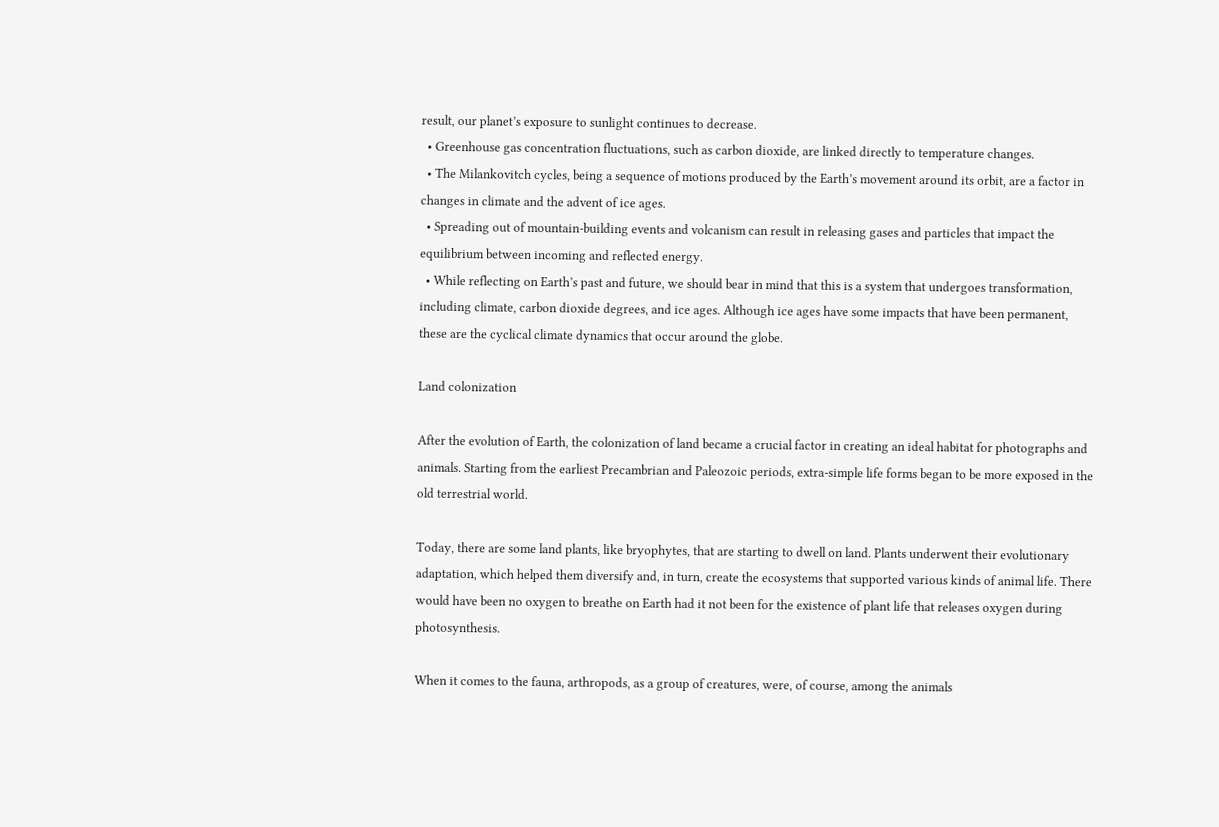result, our planet’s exposure to sunlight continues to decrease.
  • Greenhouse gas concentration fluctuations, such as carbon dioxide, are linked directly to temperature changes.
  • The Milankovitch cycles, being a sequence of motions produced by the Earth’s movement around its orbit, are a factor in changes in climate and the advent of ice ages.
  • Spreading out of mountain-building events and volcanism can result in releasing gases and particles that impact the equilibrium between incoming and reflected energy.
  • While reflecting on Earth’s past and future, we should bear in mind that this is a system that undergoes transformation, including climate, carbon dioxide degrees, and ice ages. Although ice ages have some impacts that have been permanent, these are the cyclical climate dynamics that occur around the globe.

Land colonization

After the evolution of Earth, the colonization of land became a crucial factor in creating an ideal habitat for photographs and animals. Starting from the earliest Precambrian and Paleozoic periods, extra-simple life forms began to be more exposed in the old terrestrial world.

Today, there are some land plants, like bryophytes, that are starting to dwell on land. Plants underwent their evolutionary adaptation, which helped them diversify and, in turn, create the ecosystems that supported various kinds of animal life. There would have been no oxygen to breathe on Earth had it not been for the existence of plant life that releases oxygen during photosynthesis.

When it comes to the fauna, arthropods, as a group of creatures, were, of course, among the animals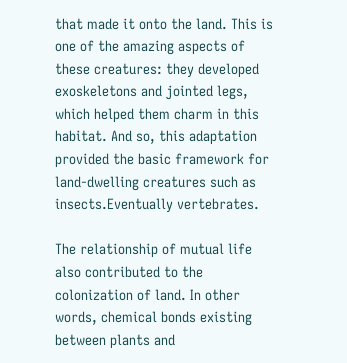that made it onto the land. This is one of the amazing aspects of these creatures: they developed exoskeletons and jointed legs, which helped them charm in this habitat. And so, this adaptation provided the basic framework for land-dwelling creatures such as insects.Eventually vertebrates.

The relationship of mutual life also contributed to the colonization of land. In other words, chemical bonds existing between plants and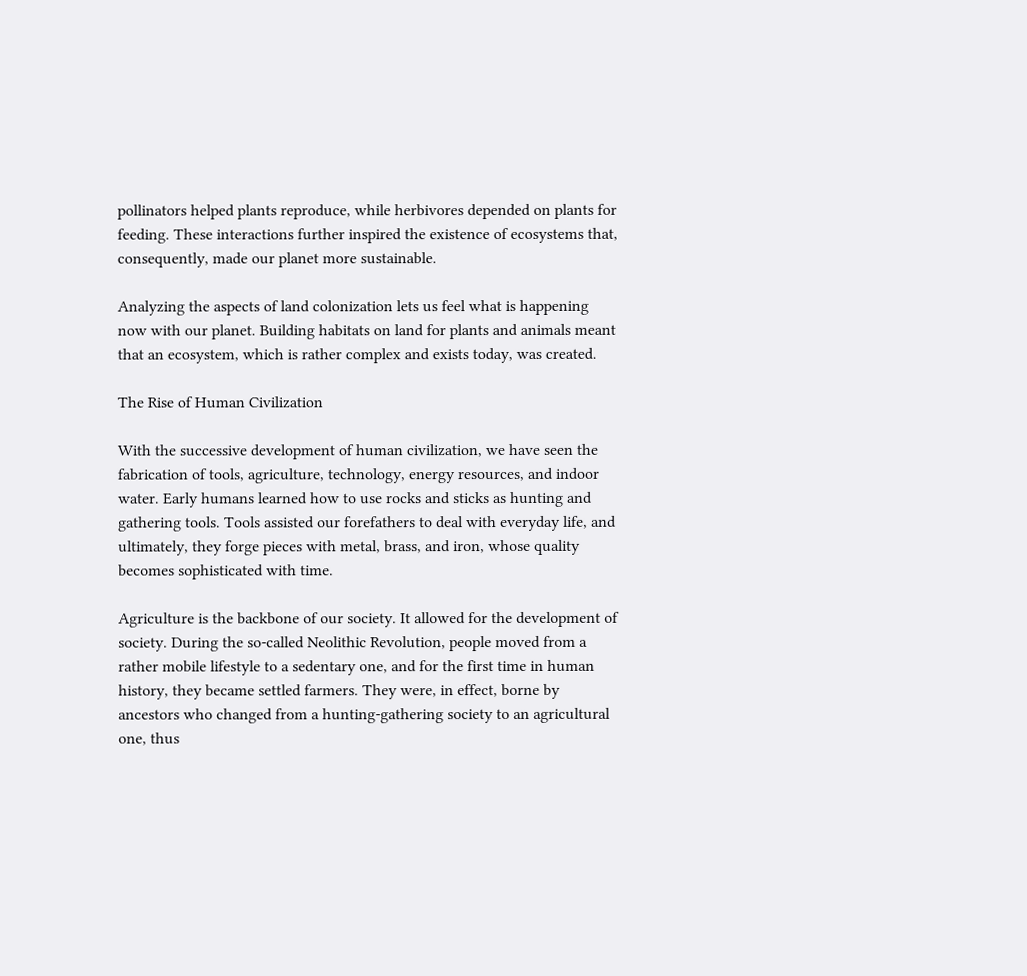pollinators helped plants reproduce, while herbivores depended on plants for feeding. These interactions further inspired the existence of ecosystems that, consequently, made our planet more sustainable.

Analyzing the aspects of land colonization lets us feel what is happening now with our planet. Building habitats on land for plants and animals meant that an ecosystem, which is rather complex and exists today, was created.

The Rise of Human Civilization

With the successive development of human civilization, we have seen the fabrication of tools, agriculture, technology, energy resources, and indoor water. Early humans learned how to use rocks and sticks as hunting and gathering tools. Tools assisted our forefathers to deal with everyday life, and ultimately, they forge pieces with metal, brass, and iron, whose quality becomes sophisticated with time.

Agriculture is the backbone of our society. It allowed for the development of society. During the so-called Neolithic Revolution, people moved from a rather mobile lifestyle to a sedentary one, and for the first time in human history, they became settled farmers. They were, in effect, borne by ancestors who changed from a hunting-gathering society to an agricultural one, thus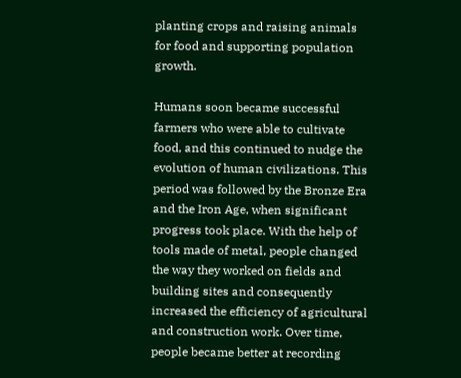planting crops and raising animals for food and supporting population growth.

Humans soon became successful farmers who were able to cultivate food, and this continued to nudge the evolution of human civilizations. This period was followed by the Bronze Era and the Iron Age, when significant progress took place. With the help of tools made of metal, people changed the way they worked on fields and building sites and consequently increased the efficiency of agricultural and construction work. Over time, people became better at recording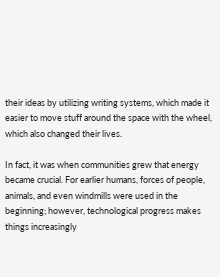their ideas by utilizing writing systems, which made it easier to move stuff around the space with the wheel, which also changed their lives.

In fact, it was when communities grew that energy became crucial. For earlier humans, forces of people, animals, and even windmills were used in the beginning; however, technological progress makes things increasingly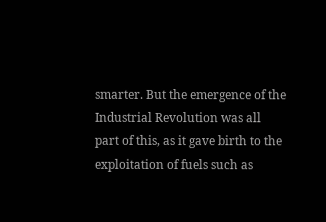smarter. But the emergence of the Industrial Revolution was all part of this, as it gave birth to the exploitation of fuels such as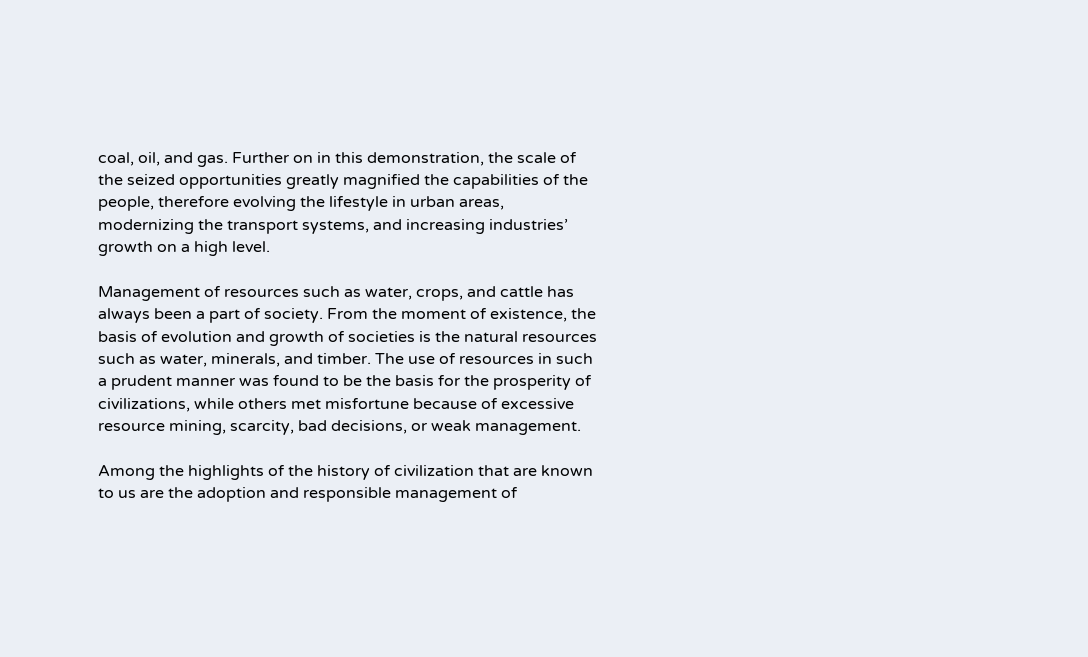coal, oil, and gas. Further on in this demonstration, the scale of the seized opportunities greatly magnified the capabilities of the people, therefore evolving the lifestyle in urban areas, modernizing the transport systems, and increasing industries’ growth on a high level.

Management of resources such as water, crops, and cattle has always been a part of society. From the moment of existence, the basis of evolution and growth of societies is the natural resources such as water, minerals, and timber. The use of resources in such a prudent manner was found to be the basis for the prosperity of civilizations, while others met misfortune because of excessive resource mining, scarcity, bad decisions, or weak management.

Among the highlights of the history of civilization that are known to us are the adoption and responsible management of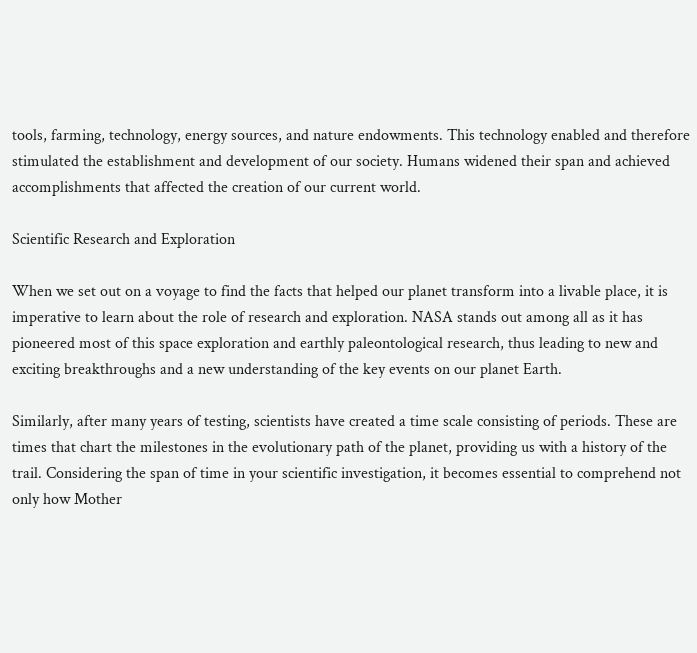tools, farming, technology, energy sources, and nature endowments. This technology enabled and therefore stimulated the establishment and development of our society. Humans widened their span and achieved accomplishments that affected the creation of our current world.

Scientific Research and Exploration

When we set out on a voyage to find the facts that helped our planet transform into a livable place, it is imperative to learn about the role of research and exploration. NASA stands out among all as it has pioneered most of this space exploration and earthly paleontological research, thus leading to new and exciting breakthroughs and a new understanding of the key events on our planet Earth.

Similarly, after many years of testing, scientists have created a time scale consisting of periods. These are times that chart the milestones in the evolutionary path of the planet, providing us with a history of the trail. Considering the span of time in your scientific investigation, it becomes essential to comprehend not only how Mother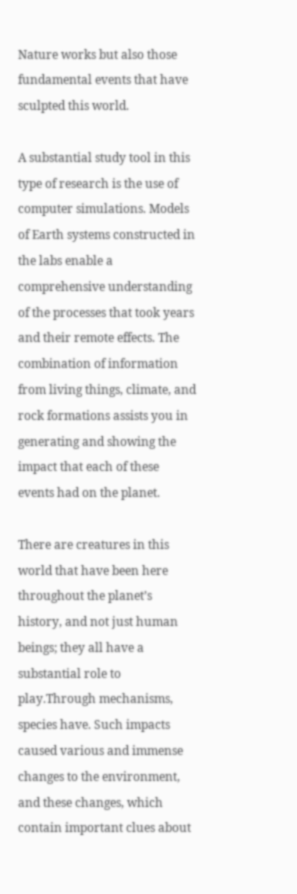Nature works but also those fundamental events that have sculpted this world.

A substantial study tool in this type of research is the use of computer simulations. Models of Earth systems constructed in the labs enable a comprehensive understanding of the processes that took years and their remote effects. The combination of information from living things, climate, and rock formations assists you in generating and showing the impact that each of these events had on the planet.

There are creatures in this world that have been here throughout the planet’s history, and not just human beings; they all have a substantial role to play.Through mechanisms, species have. Such impacts caused various and immense changes to the environment, and these changes, which contain important clues about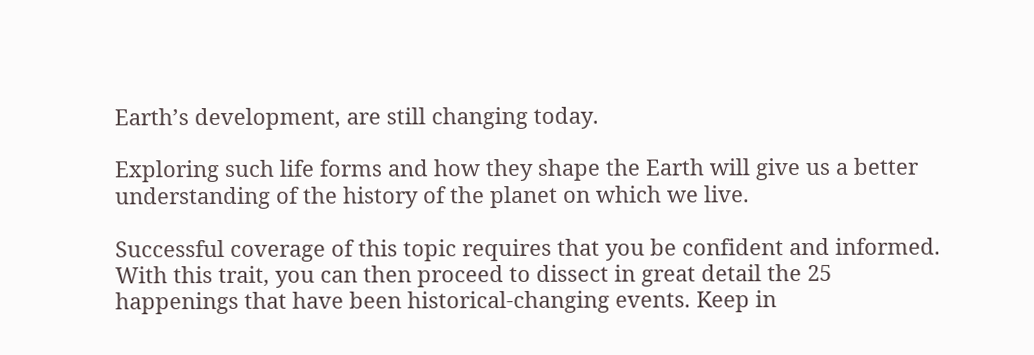Earth’s development, are still changing today.

Exploring such life forms and how they shape the Earth will give us a better understanding of the history of the planet on which we live.

Successful coverage of this topic requires that you be confident and informed. With this trait, you can then proceed to dissect in great detail the 25 happenings that have been historical-changing events. Keep in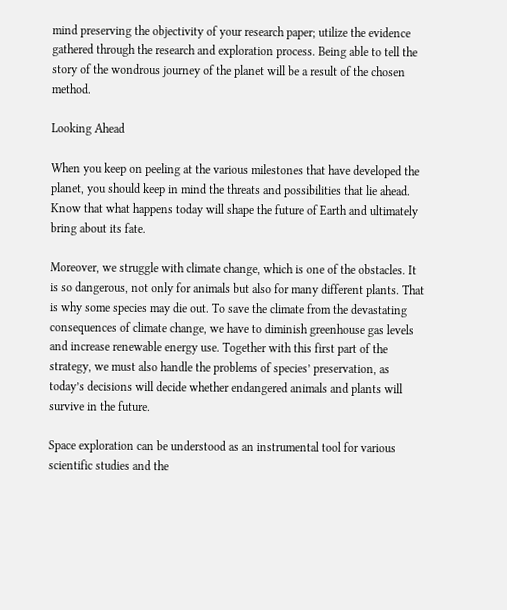mind preserving the objectivity of your research paper; utilize the evidence gathered through the research and exploration process. Being able to tell the story of the wondrous journey of the planet will be a result of the chosen method.

Looking Ahead

When you keep on peeling at the various milestones that have developed the planet, you should keep in mind the threats and possibilities that lie ahead. Know that what happens today will shape the future of Earth and ultimately bring about its fate.

Moreover, we struggle with climate change, which is one of the obstacles. It is so dangerous, not only for animals but also for many different plants. That is why some species may die out. To save the climate from the devastating consequences of climate change, we have to diminish greenhouse gas levels and increase renewable energy use. Together with this first part of the strategy, we must also handle the problems of species’ preservation, as today’s decisions will decide whether endangered animals and plants will survive in the future.

Space exploration can be understood as an instrumental tool for various scientific studies and the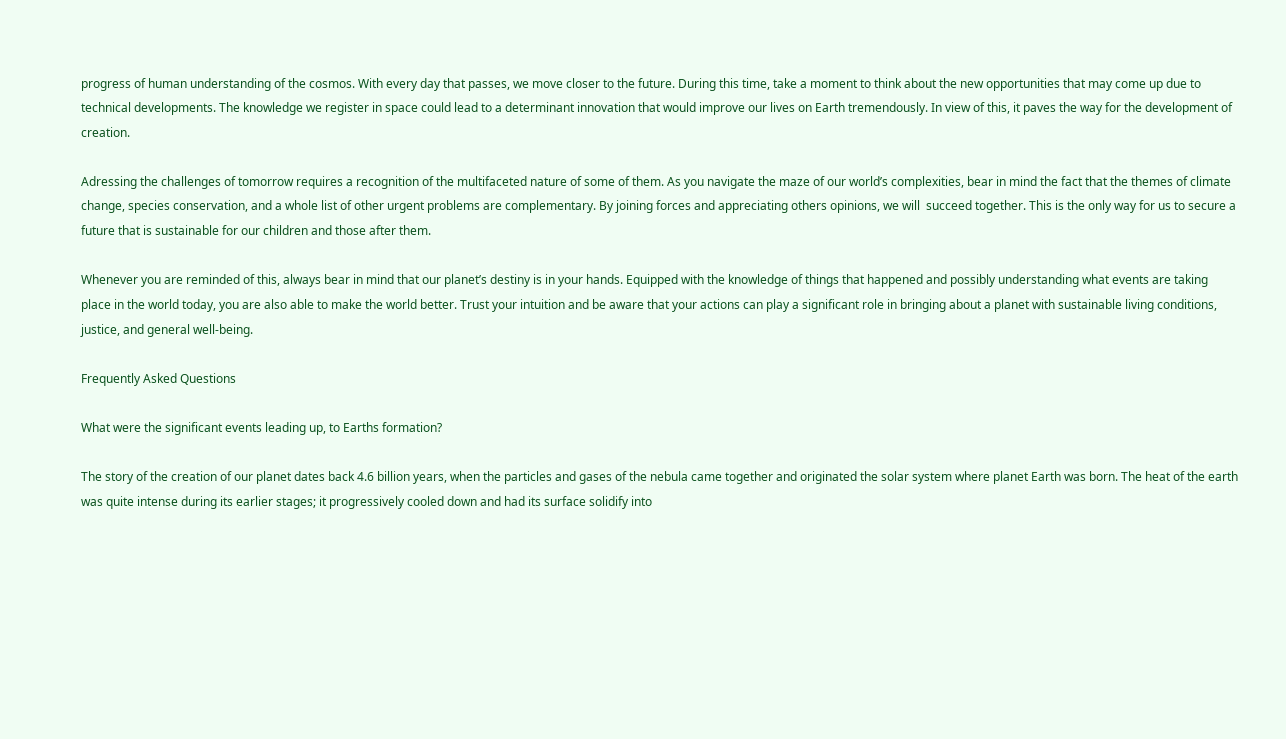progress of human understanding of the cosmos. With every day that passes, we move closer to the future. During this time, take a moment to think about the new opportunities that may come up due to technical developments. The knowledge we register in space could lead to a determinant innovation that would improve our lives on Earth tremendously. In view of this, it paves the way for the development of creation.

Adressing the challenges of tomorrow requires a recognition of the multifaceted nature of some of them. As you navigate the maze of our world’s complexities, bear in mind the fact that the themes of climate change, species conservation, and a whole list of other urgent problems are complementary. By joining forces and appreciating others opinions, we will  succeed together. This is the only way for us to secure a future that is sustainable for our children and those after them.

Whenever you are reminded of this, always bear in mind that our planet’s destiny is in your hands. Equipped with the knowledge of things that happened and possibly understanding what events are taking place in the world today, you are also able to make the world better. Trust your intuition and be aware that your actions can play a significant role in bringing about a planet with sustainable living conditions, justice, and general well-being.

Frequently Asked Questions

What were the significant events leading up, to Earths formation?

The story of the creation of our planet dates back 4.6 billion years, when the particles and gases of the nebula came together and originated the solar system where planet Earth was born. The heat of the earth was quite intense during its earlier stages; it progressively cooled down and had its surface solidify into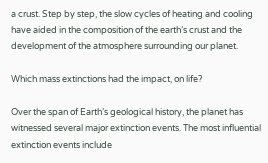a crust. Step by step, the slow cycles of heating and cooling have aided in the composition of the earth’s crust and the development of the atmosphere surrounding our planet.

Which mass extinctions had the impact, on life?

Over the span of Earth’s geological history, the planet has witnessed several major extinction events. The most influential extinction events include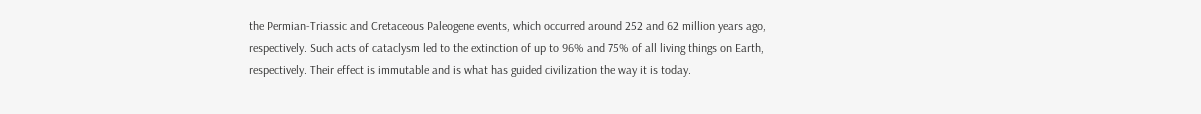the Permian-Triassic and Cretaceous Paleogene events, which occurred around 252 and 62 million years ago, respectively. Such acts of cataclysm led to the extinction of up to 96% and 75% of all living things on Earth, respectively. Their effect is immutable and is what has guided civilization the way it is today.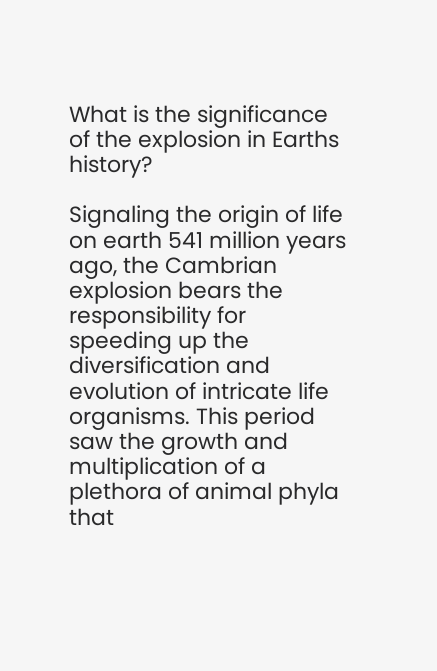What is the significance of the explosion in Earths history?

Signaling the origin of life on earth 541 million years ago, the Cambrian explosion bears the responsibility for speeding up the diversification and evolution of intricate life organisms. This period saw the growth and multiplication of a plethora of animal phyla that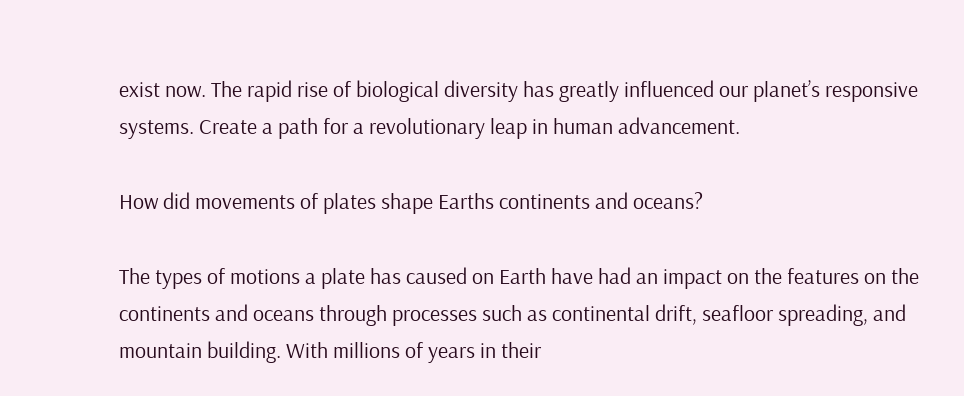exist now. The rapid rise of biological diversity has greatly influenced our planet’s responsive systems. Create a path for a revolutionary leap in human advancement.

How did movements of plates shape Earths continents and oceans?

The types of motions a plate has caused on Earth have had an impact on the features on the continents and oceans through processes such as continental drift, seafloor spreading, and mountain building. With millions of years in their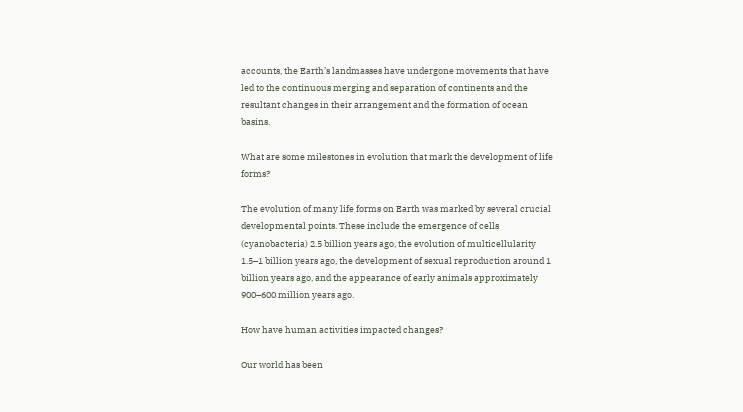accounts, the Earth’s landmasses have undergone movements that have led to the continuous merging and separation of continents and the resultant changes in their arrangement and the formation of ocean basins.

What are some milestones in evolution that mark the development of life forms?

The evolution of many life forms on Earth was marked by several crucial developmental points. These include the emergence of cells (cyanobacteria) 2.5 billion years ago, the evolution of multicellularity 1.5–1 billion years ago, the development of sexual reproduction around 1 billion years ago, and the appearance of early animals approximately 900–600 million years ago.

How have human activities impacted changes?

Our world has been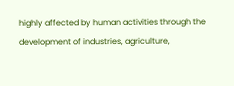highly affected by human activities through the development of industries, agriculture,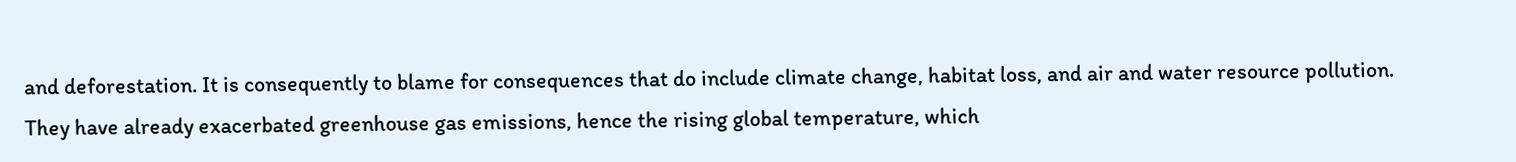and deforestation. It is consequently to blame for consequences that do include climate change, habitat loss, and air and water resource pollution. They have already exacerbated greenhouse gas emissions, hence the rising global temperature, which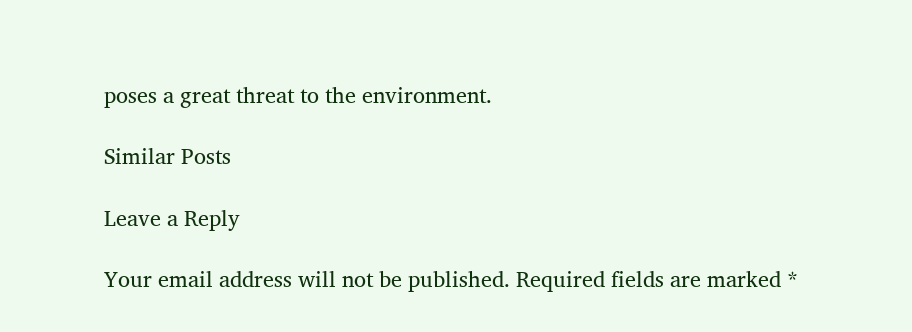poses a great threat to the environment.

Similar Posts

Leave a Reply

Your email address will not be published. Required fields are marked *